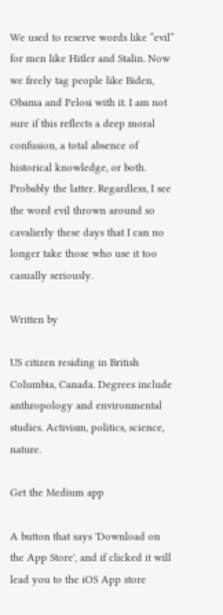We used to reserve words like “evil” for men like Hitler and Stalin. Now we freely tag people like Biden, Obama and Pelosi with it. I am not sure if this reflects a deep moral confusion, a total absence of historical knowledge, or both. Probably the latter. Regardless, I see the word evil thrown around so cavalierly these days that I can no longer take those who use it too casually seriously.

Written by

US citizen residing in British Columbia, Canada. Degrees include anthropology and environmental studies. Activism, politics, science, nature.

Get the Medium app

A button that says 'Download on the App Store', and if clicked it will lead you to the iOS App store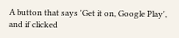A button that says 'Get it on, Google Play', and if clicked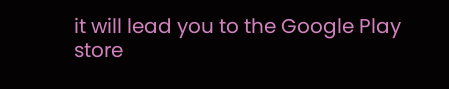it will lead you to the Google Play store